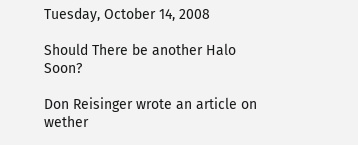Tuesday, October 14, 2008

Should There be another Halo Soon?

Don Reisinger wrote an article on wether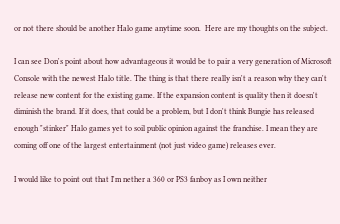or not there should be another Halo game anytime soon.  Here are my thoughts on the subject.

I can see Don's point about how advantageous it would be to pair a very generation of Microsoft Console with the newest Halo title. The thing is that there really isn't a reason why they can't release new content for the existing game. If the expansion content is quality then it doesn't diminish the brand. If it does, that could be a problem, but I don't think Bungie has released enough "stinker" Halo games yet to soil public opinion against the franchise. I mean they are coming off one of the largest entertainment (not just video game) releases ever.

I would like to point out that I'm nether a 360 or PS3 fanboy as I own neither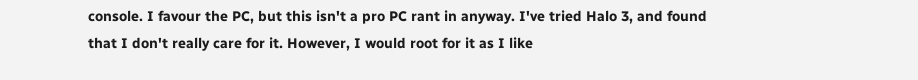console. I favour the PC, but this isn't a pro PC rant in anyway. I've tried Halo 3, and found that I don't really care for it. However, I would root for it as I like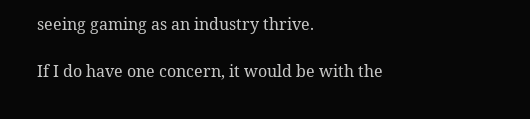seeing gaming as an industry thrive.

If I do have one concern, it would be with the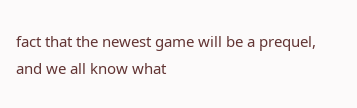fact that the newest game will be a prequel, and we all know what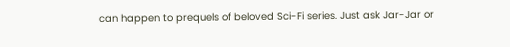can happen to prequels of beloved Sci-Fi series. Just ask Jar-Jar or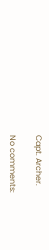Capt. Archer.

No comments: